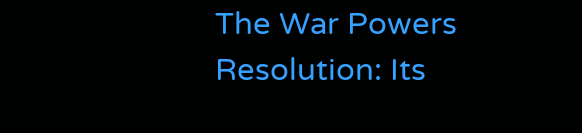The War Powers Resolution: Its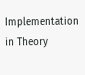Implementation in Theory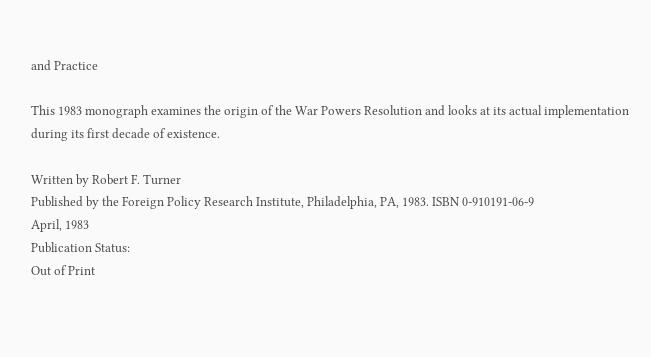and Practice

This 1983 monograph examines the origin of the War Powers Resolution and looks at its actual implementation during its first decade of existence.

Written by Robert F. Turner
Published by the Foreign Policy Research Institute, Philadelphia, PA, 1983. ISBN 0-910191-06-9
April, 1983
Publication Status:
Out of Print